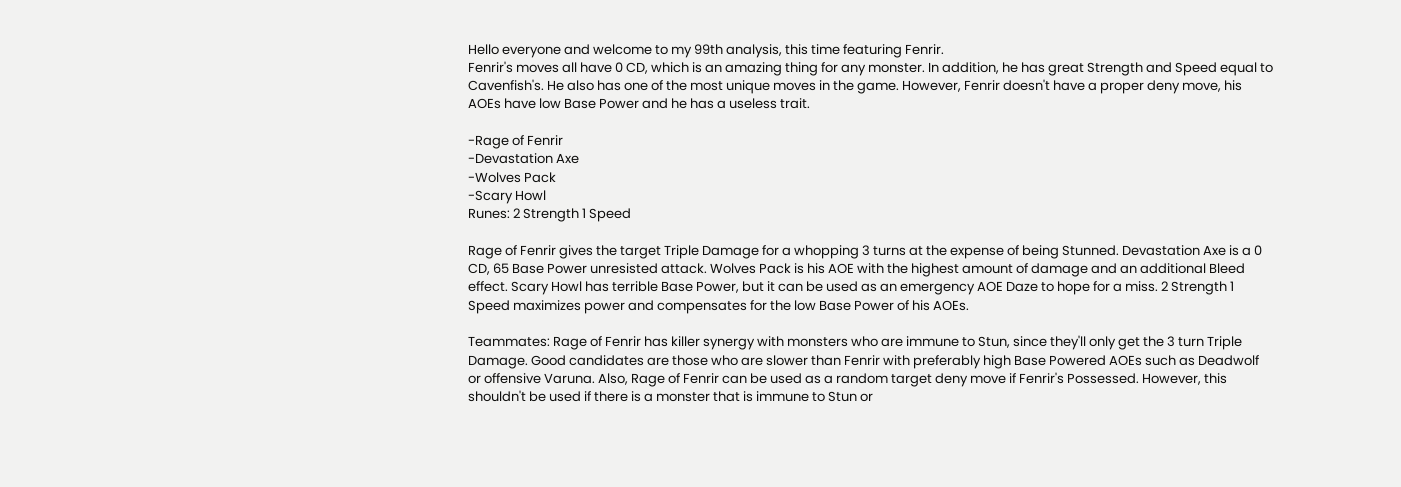Hello everyone and welcome to my 99th analysis, this time featuring Fenrir.
Fenrir's moves all have 0 CD, which is an amazing thing for any monster. In addition, he has great Strength and Speed equal to Cavenfish's. He also has one of the most unique moves in the game. However, Fenrir doesn't have a proper deny move, his AOEs have low Base Power and he has a useless trait.

-Rage of Fenrir
-Devastation Axe
-Wolves Pack
-Scary Howl
Runes: 2 Strength 1 Speed

Rage of Fenrir gives the target Triple Damage for a whopping 3 turns at the expense of being Stunned. Devastation Axe is a 0 CD, 65 Base Power unresisted attack. Wolves Pack is his AOE with the highest amount of damage and an additional Bleed effect. Scary Howl has terrible Base Power, but it can be used as an emergency AOE Daze to hope for a miss. 2 Strength 1 Speed maximizes power and compensates for the low Base Power of his AOEs.

Teammates: Rage of Fenrir has killer synergy with monsters who are immune to Stun, since they'll only get the 3 turn Triple Damage. Good candidates are those who are slower than Fenrir with preferably high Base Powered AOEs such as Deadwolf or offensive Varuna. Also, Rage of Fenrir can be used as a random target deny move if Fenrir's Possessed. However, this shouldn't be used if there is a monster that is immune to Stun or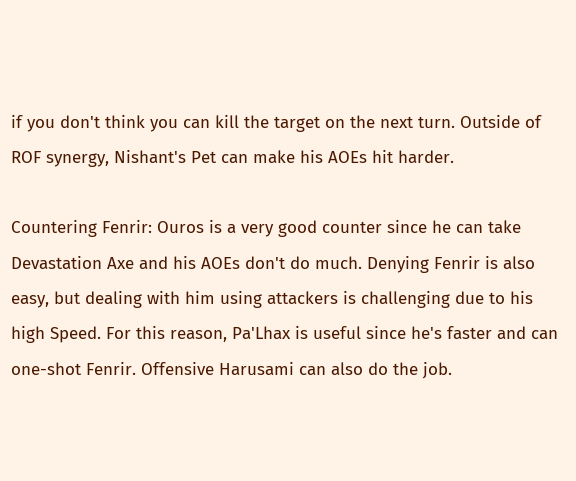if you don't think you can kill the target on the next turn. Outside of ROF synergy, Nishant's Pet can make his AOEs hit harder.

Countering Fenrir: Ouros is a very good counter since he can take Devastation Axe and his AOEs don't do much. Denying Fenrir is also easy, but dealing with him using attackers is challenging due to his high Speed. For this reason, Pa'Lhax is useful since he's faster and can one-shot Fenrir. Offensive Harusami can also do the job.